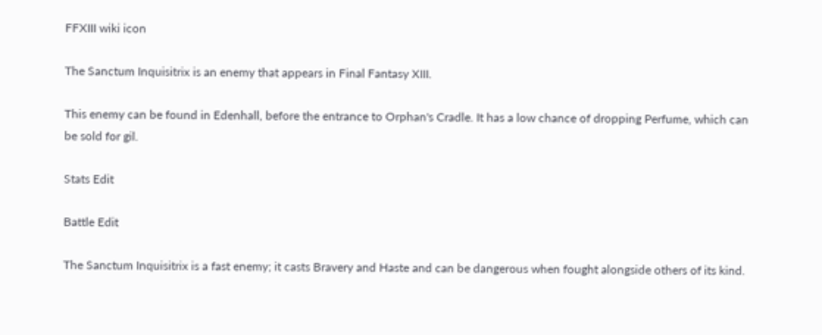FFXIII wiki icon

The Sanctum Inquisitrix is an enemy that appears in Final Fantasy XIII.

This enemy can be found in Edenhall, before the entrance to Orphan's Cradle. It has a low chance of dropping Perfume, which can be sold for gil.

Stats Edit

Battle Edit

The Sanctum Inquisitrix is a fast enemy; it casts Bravery and Haste and can be dangerous when fought alongside others of its kind.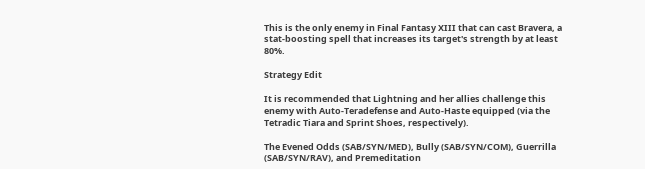This is the only enemy in Final Fantasy XIII that can cast Bravera, a stat-boosting spell that increases its target's strength by at least 80%.

Strategy Edit

It is recommended that Lightning and her allies challenge this enemy with Auto-Teradefense and Auto-Haste equipped (via the Tetradic Tiara and Sprint Shoes, respectively).

The Evened Odds (SAB/SYN/MED), Bully (SAB/SYN/COM), Guerrilla (SAB/SYN/RAV), and Premeditation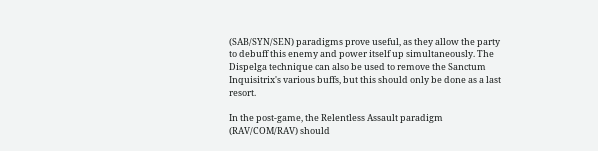(SAB/SYN/SEN) paradigms prove useful, as they allow the party to debuff this enemy and power itself up simultaneously. The Dispelga technique can also be used to remove the Sanctum Inquisitrix's various buffs, but this should only be done as a last resort.

In the post-game, the Relentless Assault paradigm (RAV/COM/RAV) should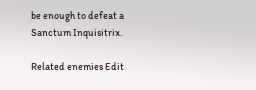be enough to defeat a Sanctum Inquisitrix.

Related enemies Edit